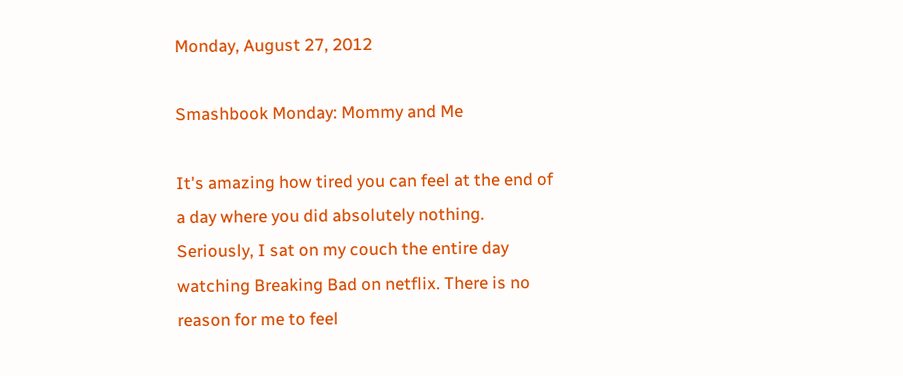Monday, August 27, 2012

Smashbook Monday: Mommy and Me

It's amazing how tired you can feel at the end of a day where you did absolutely nothing. Seriously, I sat on my couch the entire day watching Breaking Bad on netflix. There is no reason for me to feel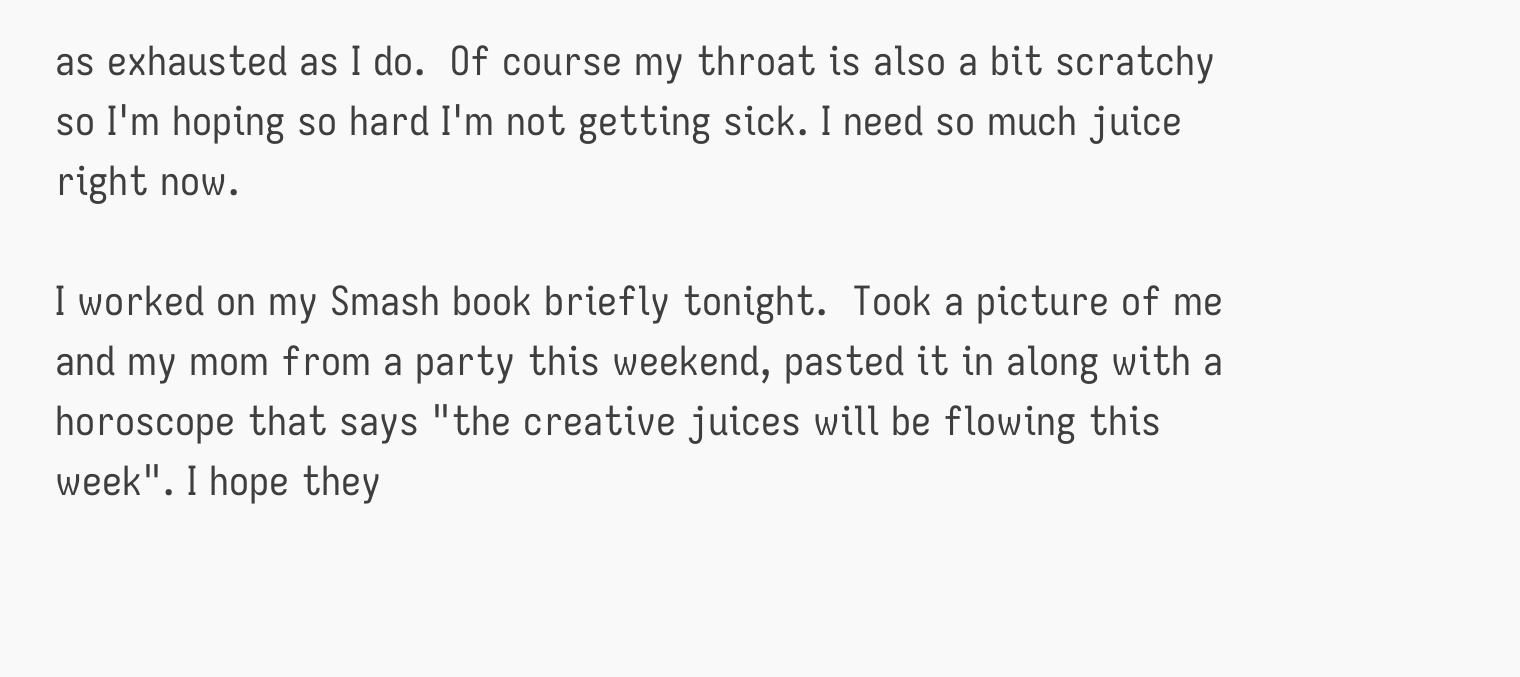as exhausted as I do.  Of course my throat is also a bit scratchy so I'm hoping so hard I'm not getting sick. I need so much juice right now.

I worked on my Smash book briefly tonight.  Took a picture of me and my mom from a party this weekend, pasted it in along with a horoscope that says "the creative juices will be flowing this week". I hope they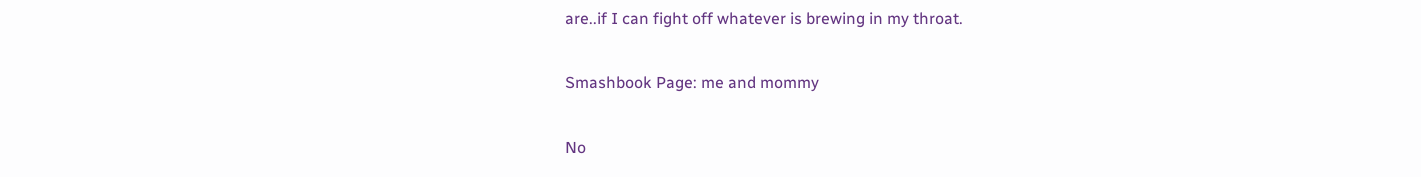are..if I can fight off whatever is brewing in my throat.

Smashbook Page: me and mommy

No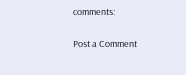comments:

Post a Comment